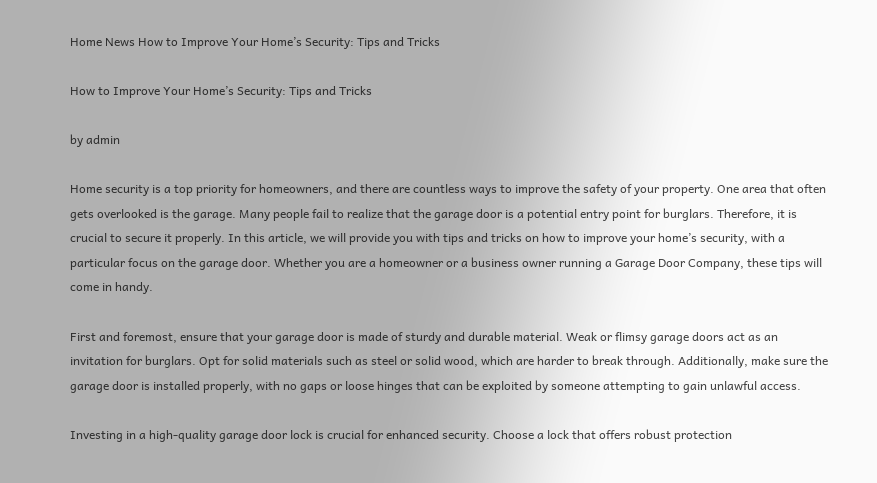Home News How to Improve Your Home’s Security: Tips and Tricks

How to Improve Your Home’s Security: Tips and Tricks

by admin

Home security is a top priority for homeowners, and there are countless ways to improve the safety of your property. One area that often gets overlooked is the garage. Many people fail to realize that the garage door is a potential entry point for burglars. Therefore, it is crucial to secure it properly. In this article, we will provide you with tips and tricks on how to improve your home’s security, with a particular focus on the garage door. Whether you are a homeowner or a business owner running a Garage Door Company, these tips will come in handy.

First and foremost, ensure that your garage door is made of sturdy and durable material. Weak or flimsy garage doors act as an invitation for burglars. Opt for solid materials such as steel or solid wood, which are harder to break through. Additionally, make sure the garage door is installed properly, with no gaps or loose hinges that can be exploited by someone attempting to gain unlawful access.

Investing in a high-quality garage door lock is crucial for enhanced security. Choose a lock that offers robust protection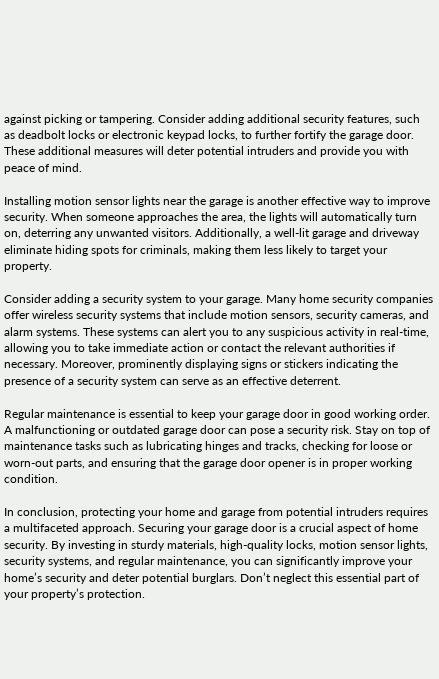against picking or tampering. Consider adding additional security features, such as deadbolt locks or electronic keypad locks, to further fortify the garage door. These additional measures will deter potential intruders and provide you with peace of mind.

Installing motion sensor lights near the garage is another effective way to improve security. When someone approaches the area, the lights will automatically turn on, deterring any unwanted visitors. Additionally, a well-lit garage and driveway eliminate hiding spots for criminals, making them less likely to target your property.

Consider adding a security system to your garage. Many home security companies offer wireless security systems that include motion sensors, security cameras, and alarm systems. These systems can alert you to any suspicious activity in real-time, allowing you to take immediate action or contact the relevant authorities if necessary. Moreover, prominently displaying signs or stickers indicating the presence of a security system can serve as an effective deterrent.

Regular maintenance is essential to keep your garage door in good working order. A malfunctioning or outdated garage door can pose a security risk. Stay on top of maintenance tasks such as lubricating hinges and tracks, checking for loose or worn-out parts, and ensuring that the garage door opener is in proper working condition.

In conclusion, protecting your home and garage from potential intruders requires a multifaceted approach. Securing your garage door is a crucial aspect of home security. By investing in sturdy materials, high-quality locks, motion sensor lights, security systems, and regular maintenance, you can significantly improve your home’s security and deter potential burglars. Don’t neglect this essential part of your property’s protection.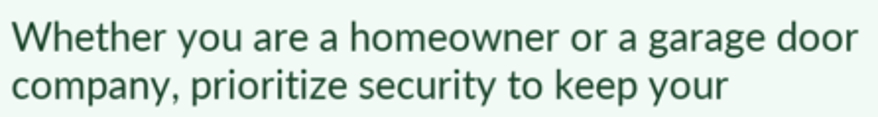Whether you are a homeowner or a garage door company, prioritize security to keep your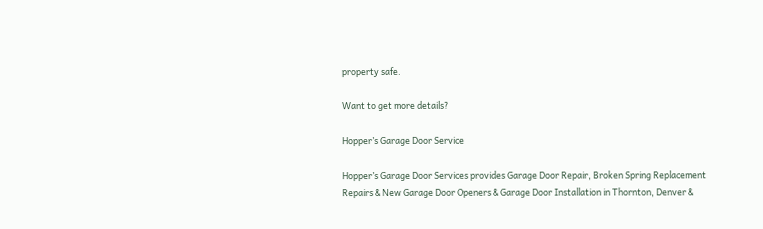property safe.

Want to get more details?

Hopper’s Garage Door Service

Hopper’s Garage Door Services provides Garage Door Repair, Broken Spring Replacement Repairs & New Garage Door Openers & Garage Door Installation in Thornton, Denver &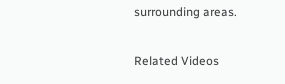surrounding areas.

Related Videos